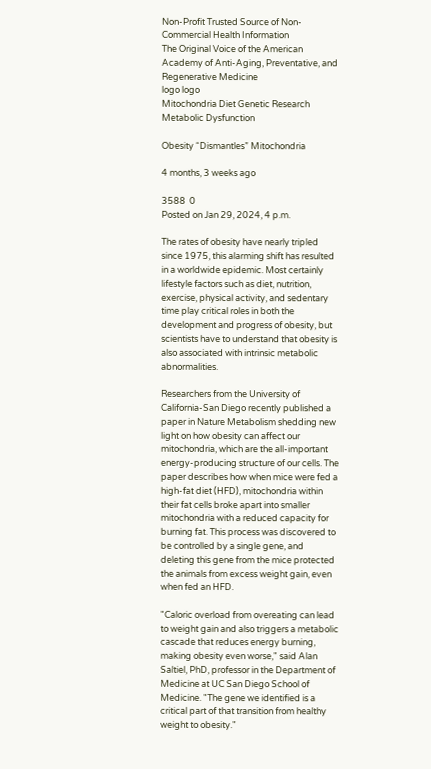Non-Profit Trusted Source of Non-Commercial Health Information
The Original Voice of the American Academy of Anti-Aging, Preventative, and Regenerative Medicine
logo logo
Mitochondria Diet Genetic Research Metabolic Dysfunction

Obesity “Dismantles” Mitochondria

4 months, 3 weeks ago

3588  0
Posted on Jan 29, 2024, 4 p.m.

The rates of obesity have nearly tripled since 1975, this alarming shift has resulted in a worldwide epidemic. Most certainly lifestyle factors such as diet, nutrition, exercise, physical activity, and sedentary time play critical roles in both the development and progress of obesity, but scientists have to understand that obesity is also associated with intrinsic metabolic abnormalities.

Researchers from the University of California-San Diego recently published a paper in Nature Metabolism shedding new light on how obesity can affect our mitochondria, which are the all-important energy-producing structure of our cells. The paper describes how when mice were fed a high-fat diet (HFD), mitochondria within their fat cells broke apart into smaller mitochondria with a reduced capacity for burning fat. This process was discovered to be controlled by a single gene, and deleting this gene from the mice protected the animals from excess weight gain, even when fed an HFD.

"Caloric overload from overeating can lead to weight gain and also triggers a metabolic cascade that reduces energy burning, making obesity even worse," said Alan Saltiel, PhD, professor in the Department of Medicine at UC San Diego School of Medicine. "The gene we identified is a critical part of that transition from healthy weight to obesity."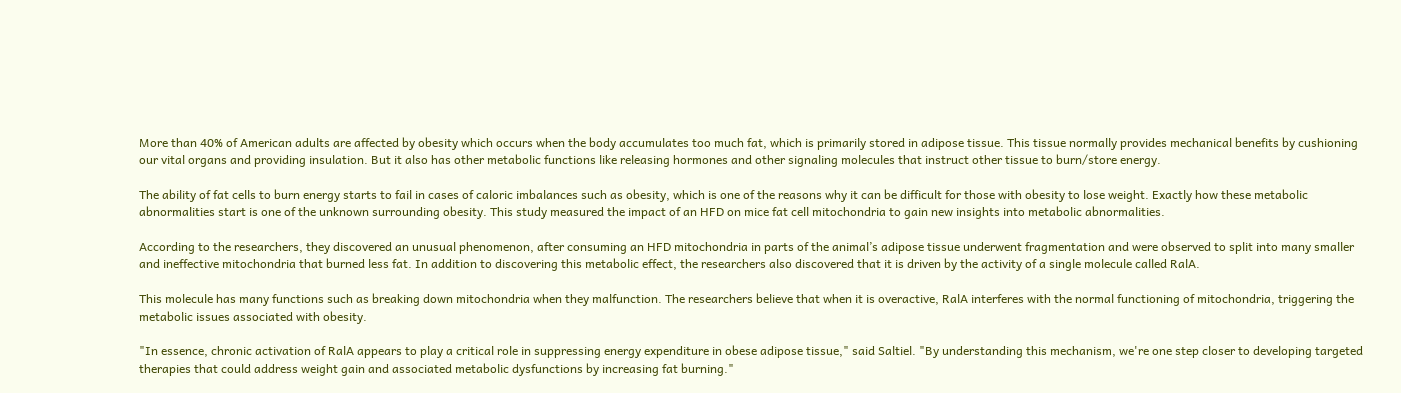More than 40% of American adults are affected by obesity which occurs when the body accumulates too much fat, which is primarily stored in adipose tissue. This tissue normally provides mechanical benefits by cushioning our vital organs and providing insulation. But it also has other metabolic functions like releasing hormones and other signaling molecules that instruct other tissue to burn/store energy.

The ability of fat cells to burn energy starts to fail in cases of caloric imbalances such as obesity, which is one of the reasons why it can be difficult for those with obesity to lose weight. Exactly how these metabolic abnormalities start is one of the unknown surrounding obesity. This study measured the impact of an HFD on mice fat cell mitochondria to gain new insights into metabolic abnormalities.

According to the researchers, they discovered an unusual phenomenon, after consuming an HFD mitochondria in parts of the animal’s adipose tissue underwent fragmentation and were observed to split into many smaller and ineffective mitochondria that burned less fat. In addition to discovering this metabolic effect, the researchers also discovered that it is driven by the activity of a single molecule called RalA.

This molecule has many functions such as breaking down mitochondria when they malfunction. The researchers believe that when it is overactive, RalA interferes with the normal functioning of mitochondria, triggering the metabolic issues associated with obesity.

"In essence, chronic activation of RalA appears to play a critical role in suppressing energy expenditure in obese adipose tissue," said Saltiel. "By understanding this mechanism, we're one step closer to developing targeted therapies that could address weight gain and associated metabolic dysfunctions by increasing fat burning."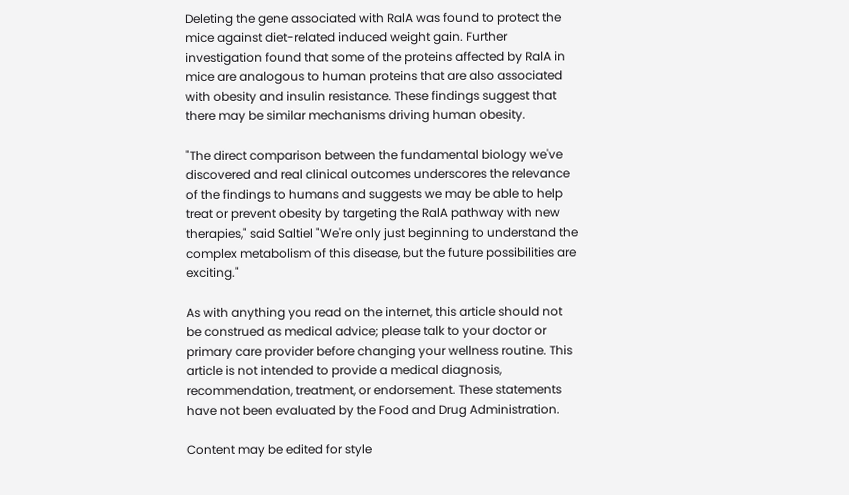Deleting the gene associated with RalA was found to protect the mice against diet-related induced weight gain. Further investigation found that some of the proteins affected by RalA in mice are analogous to human proteins that are also associated with obesity and insulin resistance. These findings suggest that there may be similar mechanisms driving human obesity.

"The direct comparison between the fundamental biology we've discovered and real clinical outcomes underscores the relevance of the findings to humans and suggests we may be able to help treat or prevent obesity by targeting the RalA pathway with new therapies," said Saltiel "We're only just beginning to understand the complex metabolism of this disease, but the future possibilities are exciting."

As with anything you read on the internet, this article should not be construed as medical advice; please talk to your doctor or primary care provider before changing your wellness routine. This article is not intended to provide a medical diagnosis, recommendation, treatment, or endorsement. These statements have not been evaluated by the Food and Drug Administration.

Content may be edited for style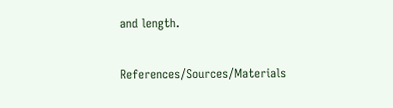and length.

References/Sources/Materials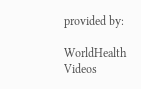provided by:

WorldHealth Videos